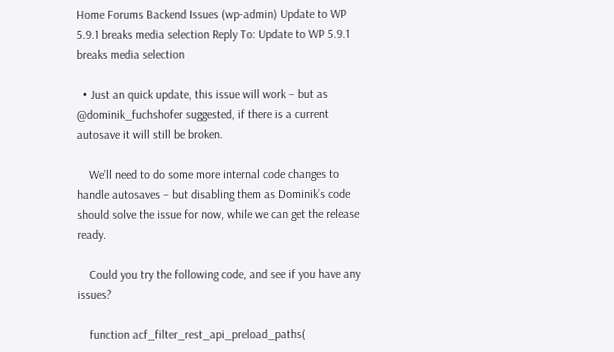Home Forums Backend Issues (wp-admin) Update to WP 5.9.1 breaks media selection Reply To: Update to WP 5.9.1 breaks media selection

  • Just an quick update, this issue will work – but as @dominik_fuchshofer suggested, if there is a current autosave it will still be broken.

    We’ll need to do some more internal code changes to handle autosaves – but disabling them as Dominik’s code should solve the issue for now, while we can get the release ready.

    Could you try the following code, and see if you have any issues?

    function acf_filter_rest_api_preload_paths(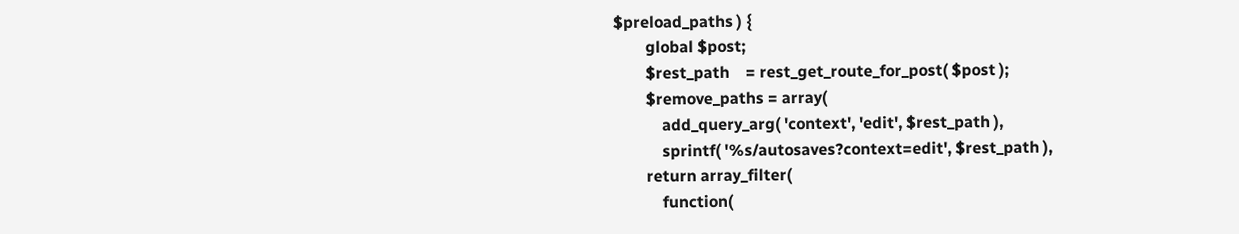$preload_paths ) {
        global $post;
        $rest_path    = rest_get_route_for_post( $post );
        $remove_paths = array(
            add_query_arg( 'context', 'edit', $rest_path ),
            sprintf( '%s/autosaves?context=edit', $rest_path ),
        return array_filter(
            function(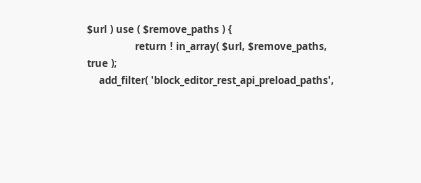$url ) use ( $remove_paths ) {
                return ! in_array( $url, $remove_paths, true );
    add_filter( 'block_editor_rest_api_preload_paths',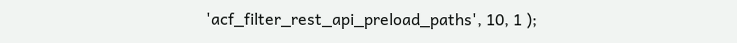'acf_filter_rest_api_preload_paths', 10, 1 );